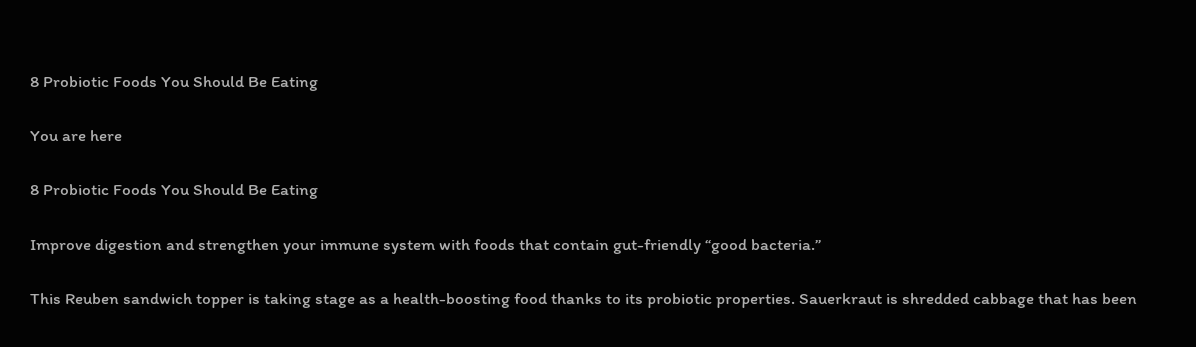8 Probiotic Foods You Should Be Eating

You are here

8 Probiotic Foods You Should Be Eating

Improve digestion and strengthen your immune system with foods that contain gut-friendly “good bacteria.”

This Reuben sandwich topper is taking stage as a health-boosting food thanks to its probiotic properties. Sauerkraut is shredded cabbage that has been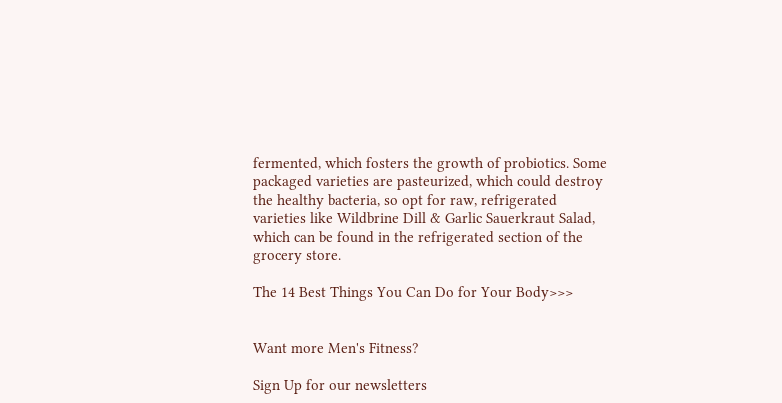fermented, which fosters the growth of probiotics. Some packaged varieties are pasteurized, which could destroy the healthy bacteria, so opt for raw, refrigerated varieties like Wildbrine Dill & Garlic Sauerkraut Salad, which can be found in the refrigerated section of the grocery store.

The 14 Best Things You Can Do for Your Body>>>


Want more Men's Fitness?

Sign Up for our newsletters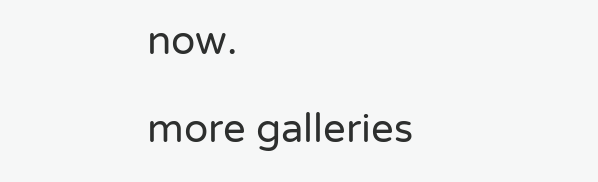now.

more galleries